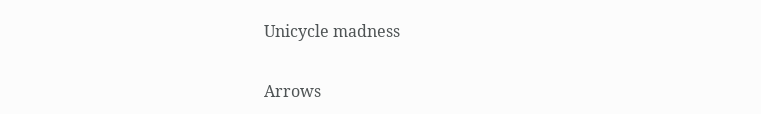Unicycle madness

Arrows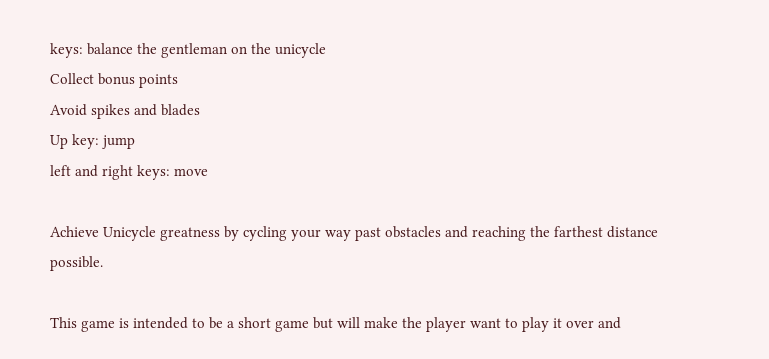keys: balance the gentleman on the unicycle
Collect bonus points
Avoid spikes and blades
Up key: jump
left and right keys: move

Achieve Unicycle greatness by cycling your way past obstacles and reaching the farthest distance possible.

This game is intended to be a short game but will make the player want to play it over and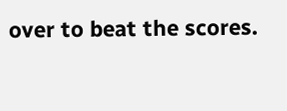over to beat the scores.